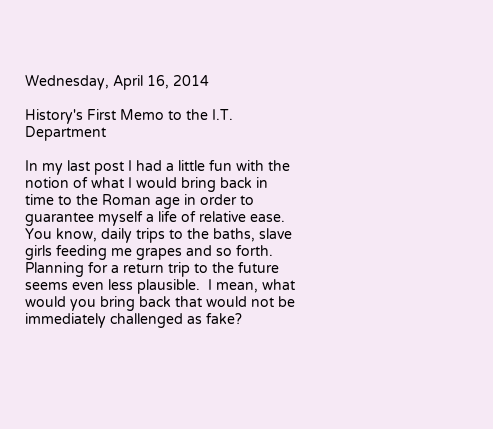Wednesday, April 16, 2014

History's First Memo to the I.T. Department

In my last post I had a little fun with the notion of what I would bring back in time to the Roman age in order to guarantee myself a life of relative ease.  You know, daily trips to the baths, slave girls feeding me grapes and so forth.  Planning for a return trip to the future seems even less plausible.  I mean, what would you bring back that would not be immediately challenged as fake?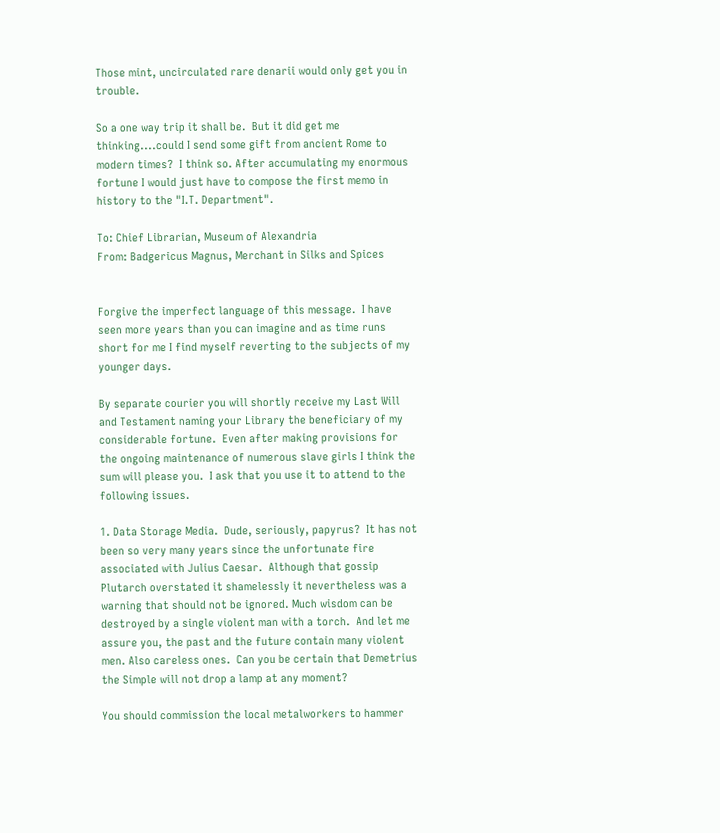Those mint, uncirculated rare denarii would only get you in trouble.

So a one way trip it shall be.  But it did get me thinking....could I send some gift from ancient Rome to modern times?  I think so. After accumulating my enormous fortune I would just have to compose the first memo in history to the "I.T. Department".

To: Chief Librarian, Museum of Alexandria
From: Badgericus Magnus, Merchant in Silks and Spices


Forgive the imperfect language of this message.  I have seen more years than you can imagine and as time runs short for me I find myself reverting to the subjects of my younger days.

By separate courier you will shortly receive my Last Will and Testament naming your Library the beneficiary of my considerable fortune.  Even after making provisions for the ongoing maintenance of numerous slave girls I think the sum will please you.  I ask that you use it to attend to the following issues.

1. Data Storage Media.  Dude, seriously, papyrus?  It has not been so very many years since the unfortunate fire associated with Julius Caesar.  Although that gossip Plutarch overstated it shamelessly it nevertheless was a warning that should not be ignored. Much wisdom can be destroyed by a single violent man with a torch.  And let me assure you, the past and the future contain many violent men. Also careless ones.  Can you be certain that Demetrius the Simple will not drop a lamp at any moment?

You should commission the local metalworkers to hammer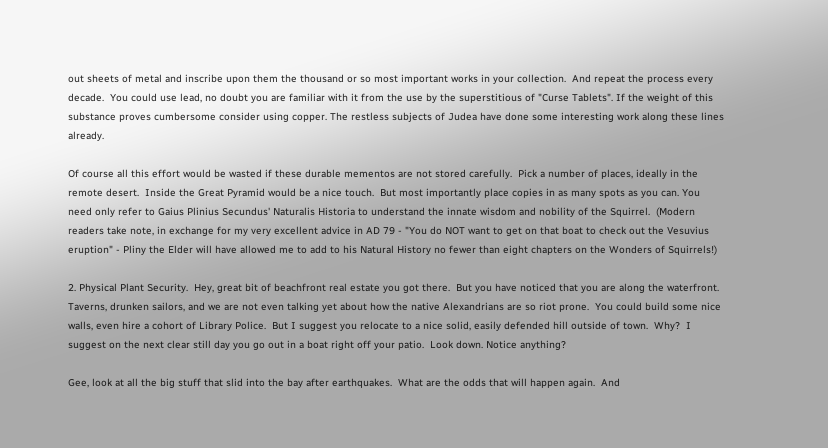out sheets of metal and inscribe upon them the thousand or so most important works in your collection.  And repeat the process every decade.  You could use lead, no doubt you are familiar with it from the use by the superstitious of "Curse Tablets". If the weight of this substance proves cumbersome consider using copper. The restless subjects of Judea have done some interesting work along these lines already.

Of course all this effort would be wasted if these durable mementos are not stored carefully.  Pick a number of places, ideally in the remote desert.  Inside the Great Pyramid would be a nice touch.  But most importantly place copies in as many spots as you can. You need only refer to Gaius Plinius Secundus' Naturalis Historia to understand the innate wisdom and nobility of the Squirrel.  (Modern readers take note, in exchange for my very excellent advice in AD 79 - "You do NOT want to get on that boat to check out the Vesuvius eruption" - Pliny the Elder will have allowed me to add to his Natural History no fewer than eight chapters on the Wonders of Squirrels!)

2. Physical Plant Security.  Hey, great bit of beachfront real estate you got there.  But you have noticed that you are along the waterfront.  Taverns, drunken sailors, and we are not even talking yet about how the native Alexandrians are so riot prone.  You could build some nice walls, even hire a cohort of Library Police.  But I suggest you relocate to a nice solid, easily defended hill outside of town.  Why?  I suggest on the next clear still day you go out in a boat right off your patio.  Look down. Notice anything?

Gee, look at all the big stuff that slid into the bay after earthquakes.  What are the odds that will happen again.  And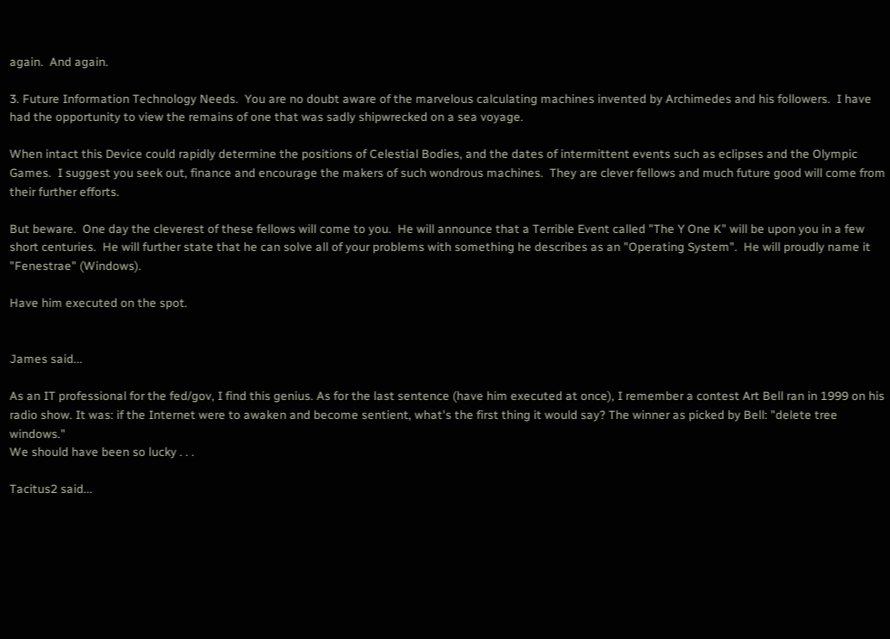again.  And again.

3. Future Information Technology Needs.  You are no doubt aware of the marvelous calculating machines invented by Archimedes and his followers.  I have had the opportunity to view the remains of one that was sadly shipwrecked on a sea voyage.

When intact this Device could rapidly determine the positions of Celestial Bodies, and the dates of intermittent events such as eclipses and the Olympic Games.  I suggest you seek out, finance and encourage the makers of such wondrous machines.  They are clever fellows and much future good will come from their further efforts.

But beware.  One day the cleverest of these fellows will come to you.  He will announce that a Terrible Event called "The Y One K" will be upon you in a few short centuries.  He will further state that he can solve all of your problems with something he describes as an "Operating System".  He will proudly name it "Fenestrae" (Windows).

Have him executed on the spot.


James said...

As an IT professional for the fed/gov, I find this genius. As for the last sentence (have him executed at once), I remember a contest Art Bell ran in 1999 on his radio show. It was: if the Internet were to awaken and become sentient, what's the first thing it would say? The winner as picked by Bell: "delete tree windows."
We should have been so lucky . . .

Tacitus2 said...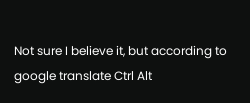Not sure I believe it, but according to google translate Ctrl Alt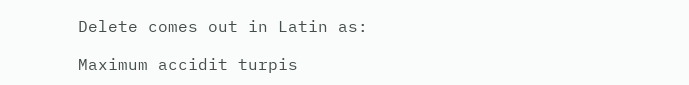Delete comes out in Latin as:

Maximum accidit turpis